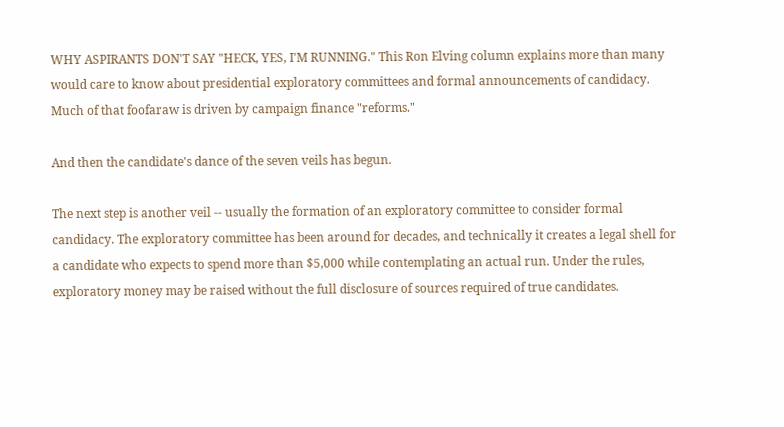WHY ASPIRANTS DON'T SAY "HECK, YES, I'M RUNNING." This Ron Elving column explains more than many would care to know about presidential exploratory committees and formal announcements of candidacy. Much of that foofaraw is driven by campaign finance "reforms."

And then the candidate's dance of the seven veils has begun.

The next step is another veil -- usually the formation of an exploratory committee to consider formal candidacy. The exploratory committee has been around for decades, and technically it creates a legal shell for a candidate who expects to spend more than $5,000 while contemplating an actual run. Under the rules, exploratory money may be raised without the full disclosure of sources required of true candidates.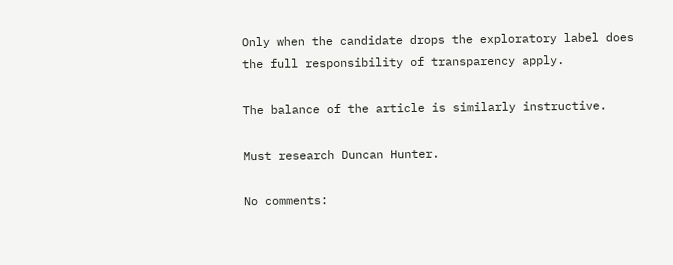Only when the candidate drops the exploratory label does the full responsibility of transparency apply.

The balance of the article is similarly instructive.

Must research Duncan Hunter.

No comments: